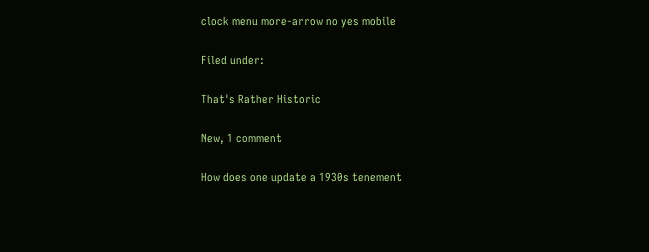clock menu more-arrow no yes mobile

Filed under:

That's Rather Historic

New, 1 comment

How does one update a 1930s tenement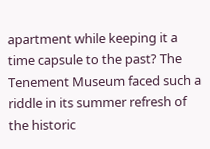apartment while keeping it a time capsule to the past? The Tenement Museum faced such a riddle in its summer refresh of the historic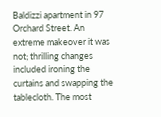Baldizzi apartment in 97 Orchard Street. An extreme makeover it was not; thrilling changes included ironing the curtains and swapping the tablecloth. The most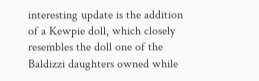interesting update is the addition of a Kewpie doll, which closely resembles the doll one of the Baldizzi daughters owned while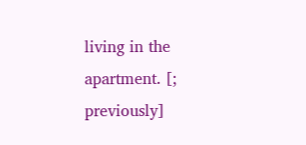living in the apartment. [; previously]